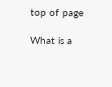top of page

What is a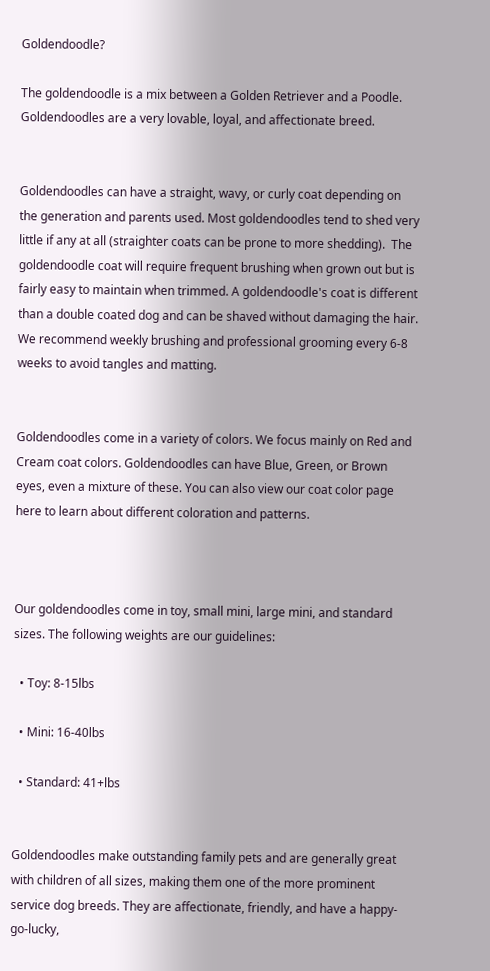Goldendoodle?

The goldendoodle is a mix between a Golden Retriever and a Poodle. Goldendoodles are a very lovable, loyal, and affectionate breed.


Goldendoodles can have a straight, wavy, or curly coat depending on the generation and parents used. Most goldendoodles tend to shed very little if any at all (straighter coats can be prone to more shedding).  The goldendoodle coat will require frequent brushing when grown out but is fairly easy to maintain when trimmed. A goldendoodle's coat is different than a double coated dog and can be shaved without damaging the hair. We recommend weekly brushing and professional grooming every 6-8 weeks to avoid tangles and matting.


Goldendoodles come in a variety of colors. We focus mainly on Red and Cream coat colors. Goldendoodles can have Blue, Green, or Brown eyes, even a mixture of these. You can also view our coat color page here to learn about different coloration and patterns.



Our goldendoodles come in toy, small mini, large mini, and standard sizes. The following weights are our guidelines:

  • Toy: 8-15lbs

  • Mini: 16-40lbs

  • Standard: 41+lbs


Goldendoodles make outstanding family pets and are generally great with children of all sizes, making them one of the more prominent service dog breeds. They are affectionate, friendly, and have a happy-go-lucky,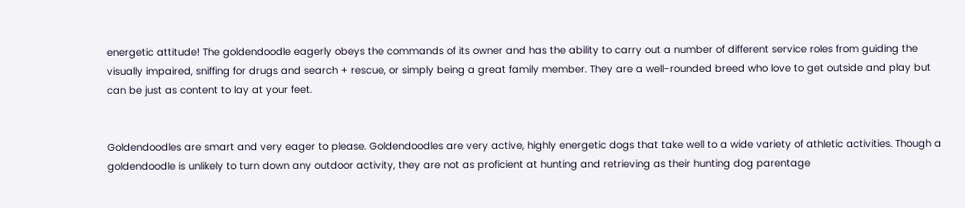energetic attitude! The goldendoodle eagerly obeys the commands of its owner and has the ability to carry out a number of different service roles from guiding the visually impaired, sniffing for drugs and search + rescue, or simply being a great family member. They are a well-rounded breed who love to get outside and play but can be just as content to lay at your feet.


Goldendoodles are smart and very eager to please. Goldendoodles are very active, highly energetic dogs that take well to a wide variety of athletic activities. Though a goldendoodle is unlikely to turn down any outdoor activity, they are not as proficient at hunting and retrieving as their hunting dog parentage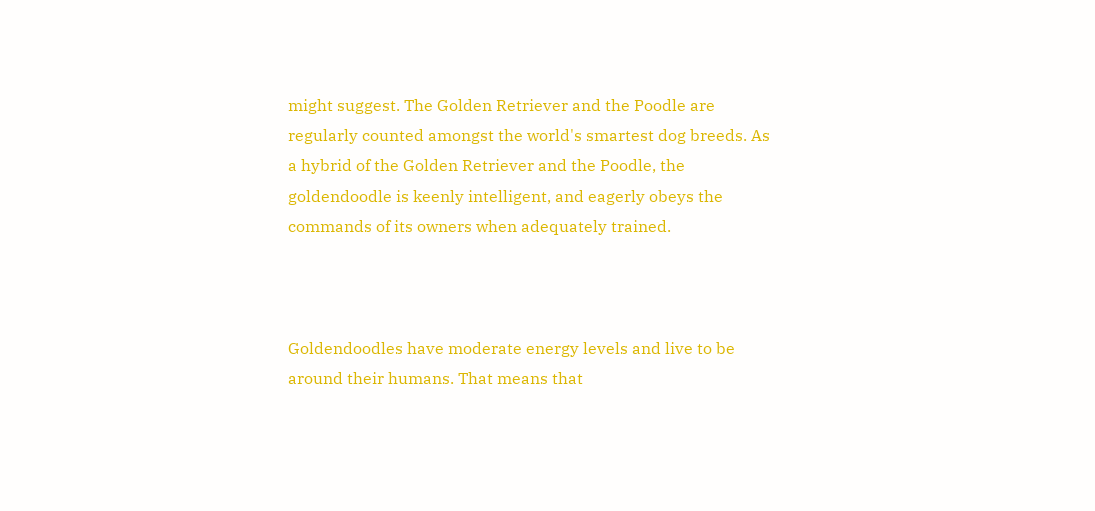might suggest. The Golden Retriever and the Poodle are regularly counted amongst the world's smartest dog breeds. As a hybrid of the Golden Retriever and the Poodle, the goldendoodle is keenly intelligent, and eagerly obeys the commands of its owners when adequately trained.



Goldendoodles have moderate energy levels and live to be around their humans. That means that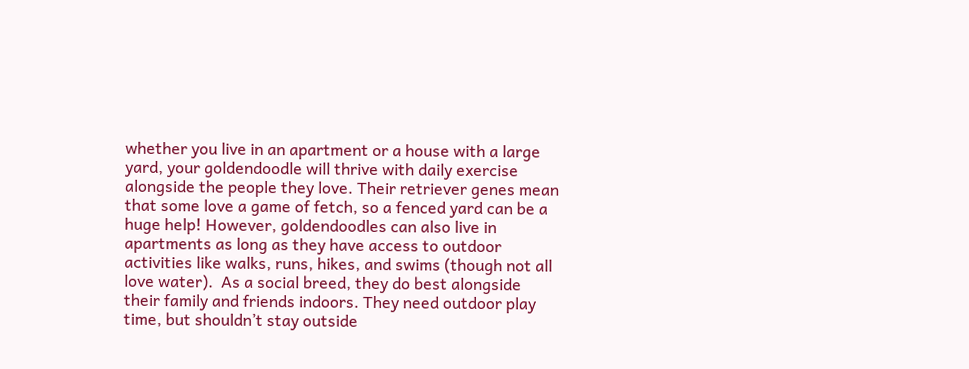whether you live in an apartment or a house with a large yard, your goldendoodle will thrive with daily exercise alongside the people they love. Their retriever genes mean that some love a game of fetch, so a fenced yard can be a huge help! However, goldendoodles can also live in apartments as long as they have access to outdoor activities like walks, runs, hikes, and swims (though not all love water).  As a social breed, they do best alongside their family and friends indoors. They need outdoor play time, but shouldn’t stay outside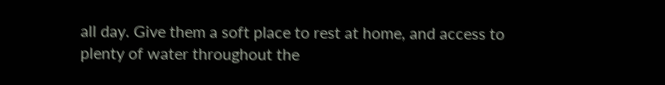all day. Give them a soft place to rest at home, and access to plenty of water throughout the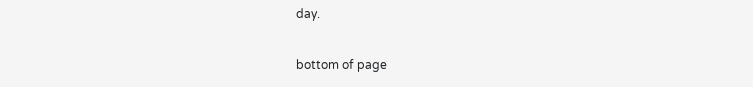day.

bottom of page